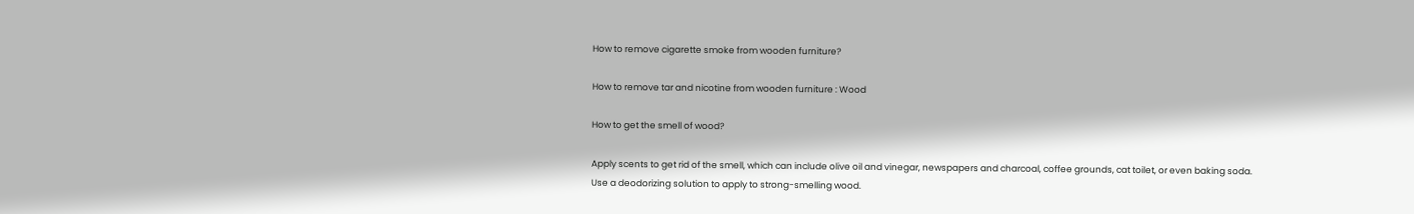How to remove cigarette smoke from wooden furniture?

How to remove tar and nicotine from wooden furniture : Wood

How to get the smell of wood?

Apply scents to get rid of the smell, which can include olive oil and vinegar, newspapers and charcoal, coffee grounds, cat toilet, or even baking soda. Use a deodorizing solution to apply to strong-smelling wood.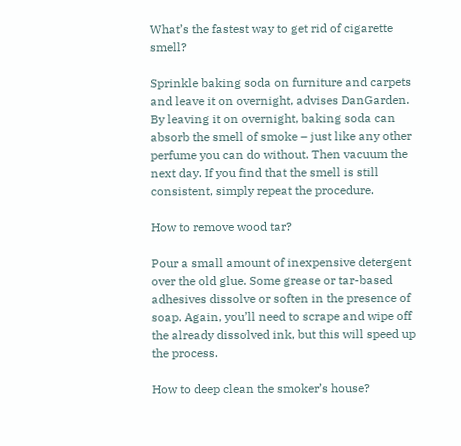What’s the fastest way to get rid of cigarette smell?

Sprinkle baking soda on furniture and carpets and leave it on overnight, advises DanGarden. By leaving it on overnight, baking soda can absorb the smell of smoke – just like any other perfume you can do without. Then vacuum the next day. If you find that the smell is still consistent, simply repeat the procedure.

How to remove wood tar?

Pour a small amount of inexpensive detergent over the old glue. Some grease or tar-based adhesives dissolve or soften in the presence of soap. Again, you’ll need to scrape and wipe off the already dissolved ink, but this will speed up the process.

How to deep clean the smoker’s house?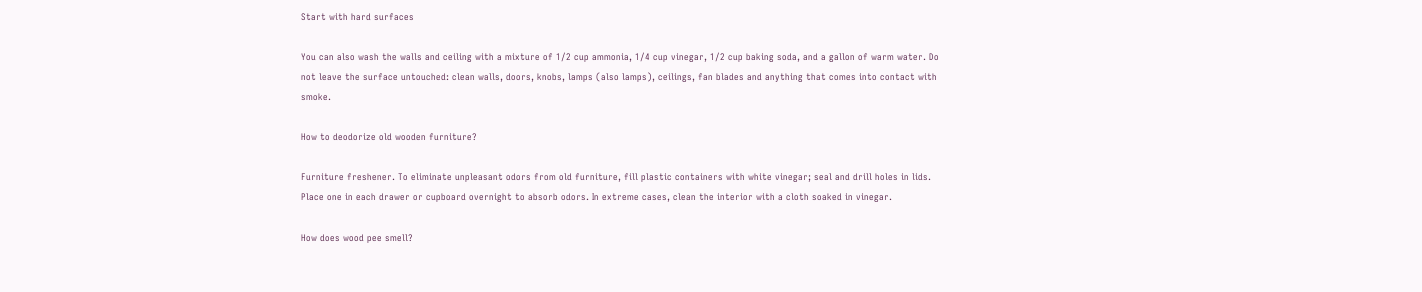Start with hard surfaces

You can also wash the walls and ceiling with a mixture of 1/2 cup ammonia, 1/4 cup vinegar, 1/2 cup baking soda, and a gallon of warm water. Do not leave the surface untouched: clean walls, doors, knobs, lamps (also lamps), ceilings, fan blades and anything that comes into contact with smoke.

How to deodorize old wooden furniture?

Furniture freshener. To eliminate unpleasant odors from old furniture, fill plastic containers with white vinegar; seal and drill holes in lids. Place one in each drawer or cupboard overnight to absorb odors. In extreme cases, clean the interior with a cloth soaked in vinegar.

How does wood pee smell?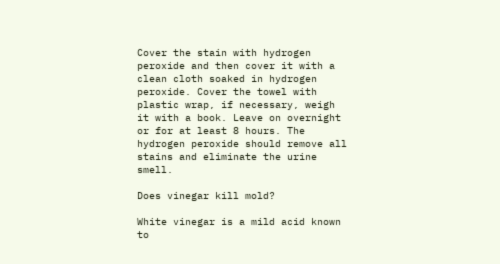Cover the stain with hydrogen peroxide and then cover it with a clean cloth soaked in hydrogen peroxide. Cover the towel with plastic wrap, if necessary, weigh it with a book. Leave on overnight or for at least 8 hours. The hydrogen peroxide should remove all stains and eliminate the urine smell.

Does vinegar kill mold?

White vinegar is a mild acid known to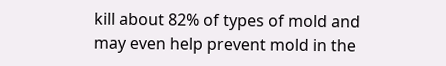kill about 82% of types of mold and may even help prevent mold in the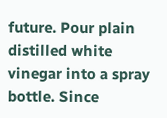future. Pour plain distilled white vinegar into a spray bottle. Since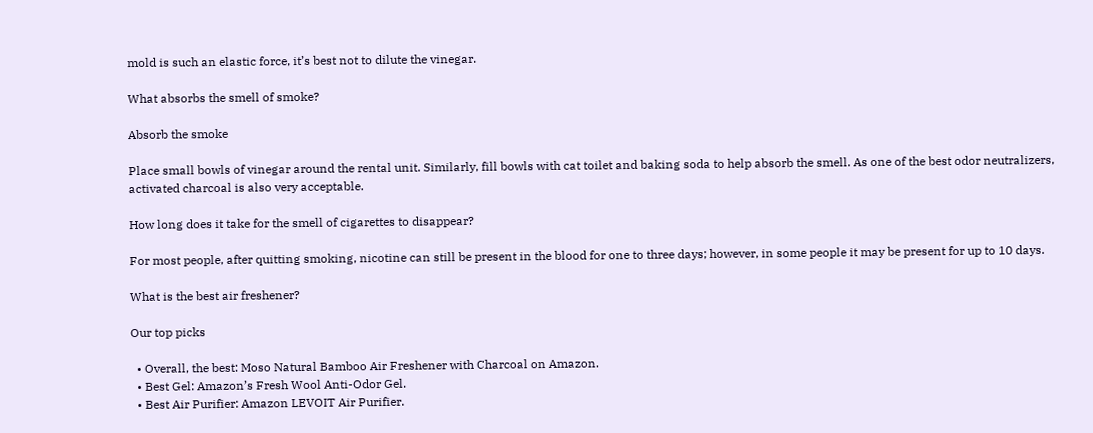mold is such an elastic force, it’s best not to dilute the vinegar.

What absorbs the smell of smoke?

Absorb the smoke

Place small bowls of vinegar around the rental unit. Similarly, fill bowls with cat toilet and baking soda to help absorb the smell. As one of the best odor neutralizers, activated charcoal is also very acceptable.

How long does it take for the smell of cigarettes to disappear?

For most people, after quitting smoking, nicotine can still be present in the blood for one to three days; however, in some people it may be present for up to 10 days.

What is the best air freshener?

Our top picks

  • Overall, the best: Moso Natural Bamboo Air Freshener with Charcoal on Amazon.
  • Best Gel: Amazon’s Fresh Wool Anti-Odor Gel.
  • Best Air Purifier: Amazon LEVOIT Air Purifier.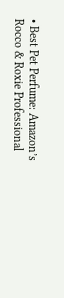• Best Pet Perfume: Amazon’s Rocco & Roxie Professional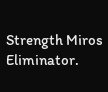Strength Miros Eliminator.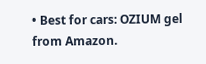• Best for cars: OZIUM gel from Amazon.